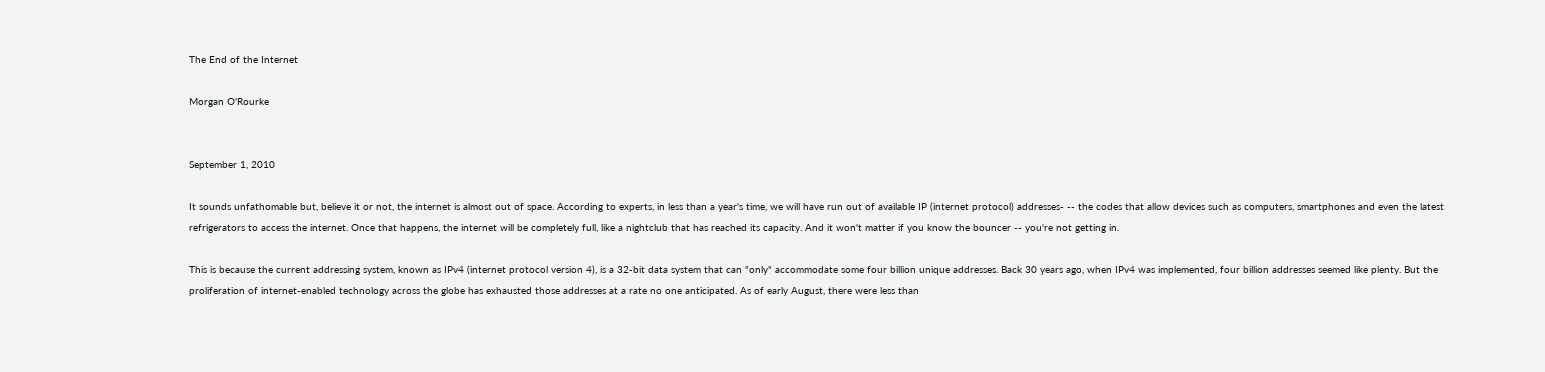The End of the Internet

Morgan O'Rourke


September 1, 2010

It sounds unfathomable but, believe it or not, the internet is almost out of space. According to experts, in less than a year's time, we will have run out of available IP (internet protocol) addresses- -- the codes that allow devices such as computers, smartphones and even the latest refrigerators to access the internet. Once that happens, the internet will be completely full, like a nightclub that has reached its capacity. And it won't matter if you know the bouncer -- you're not getting in.

This is because the current addressing system, known as IPv4 (internet protocol version 4), is a 32-bit data system that can "only" accommodate some four billion unique addresses. Back 30 years ago, when IPv4 was implemented, four billion addresses seemed like plenty. But the proliferation of internet-enabled technology across the globe has exhausted those addresses at a rate no one anticipated. As of early August, there were less than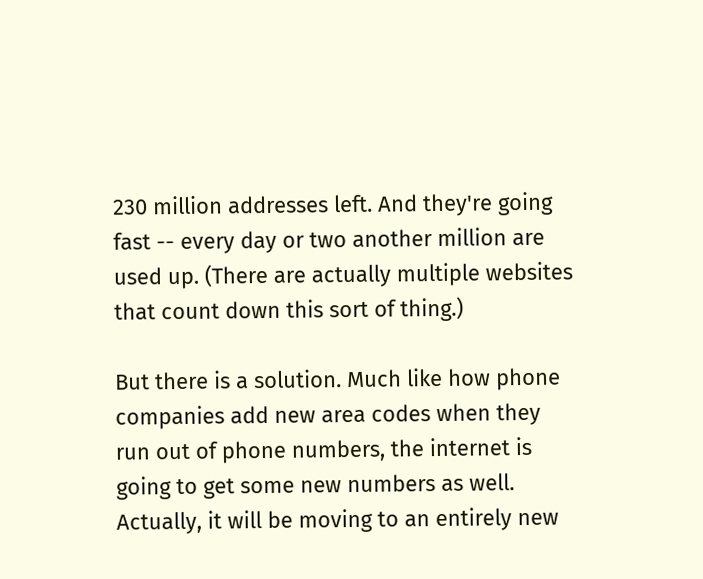230 million addresses left. And they're going fast -- every day or two another million are used up. (There are actually multiple websites that count down this sort of thing.)

But there is a solution. Much like how phone companies add new area codes when they run out of phone numbers, the internet is going to get some new numbers as well. Actually, it will be moving to an entirely new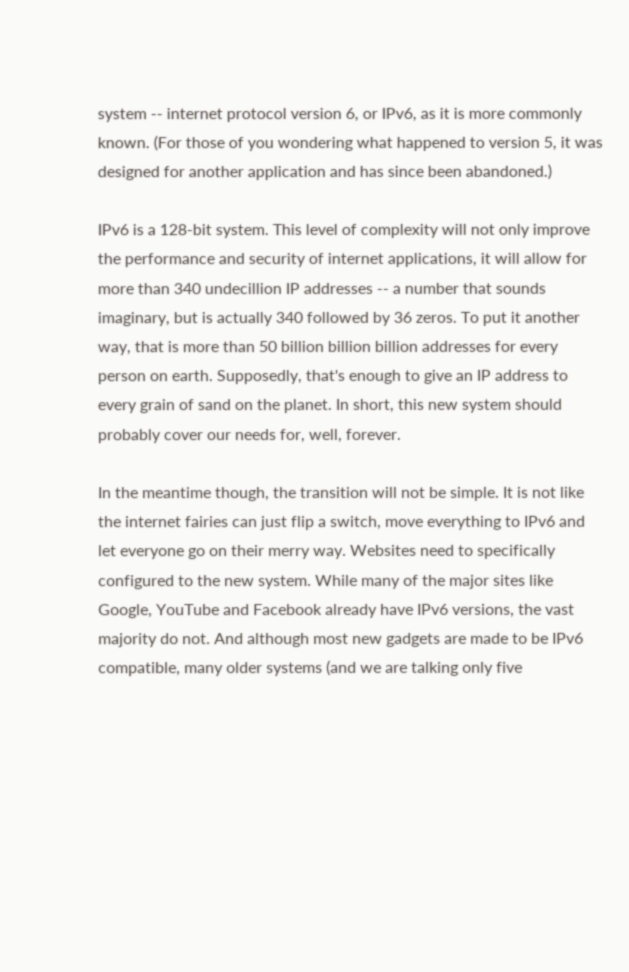system -- internet protocol version 6, or IPv6, as it is more commonly known. (For those of you wondering what happened to version 5, it was designed for another application and has since been abandoned.)

IPv6 is a 128-bit system. This level of complexity will not only improve the performance and security of internet applications, it will allow for more than 340 undecillion IP addresses -- a number that sounds imaginary, but is actually 340 followed by 36 zeros. To put it another way, that is more than 50 billion billion billion addresses for every person on earth. Supposedly, that's enough to give an IP address to every grain of sand on the planet. In short, this new system should probably cover our needs for, well, forever.

In the meantime though, the transition will not be simple. It is not like the internet fairies can just flip a switch, move everything to IPv6 and let everyone go on their merry way. Websites need to specifically configured to the new system. While many of the major sites like Google, YouTube and Facebook already have IPv6 versions, the vast majority do not. And although most new gadgets are made to be IPv6 compatible, many older systems (and we are talking only five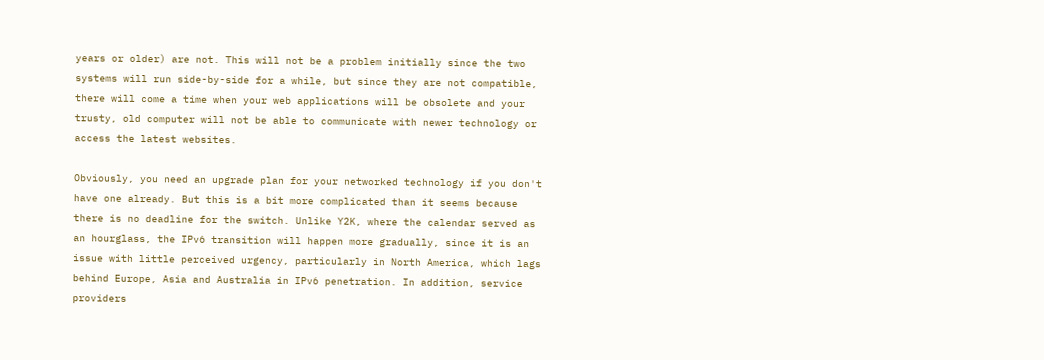years or older) are not. This will not be a problem initially since the two systems will run side-by-side for a while, but since they are not compatible, there will come a time when your web applications will be obsolete and your trusty, old computer will not be able to communicate with newer technology or access the latest websites.

Obviously, you need an upgrade plan for your networked technology if you don't have one already. But this is a bit more complicated than it seems because there is no deadline for the switch. Unlike Y2K, where the calendar served as an hourglass, the IPv6 transition will happen more gradually, since it is an issue with little perceived urgency, particularly in North America, which lags behind Europe, Asia and Australia in IPv6 penetration. In addition, service providers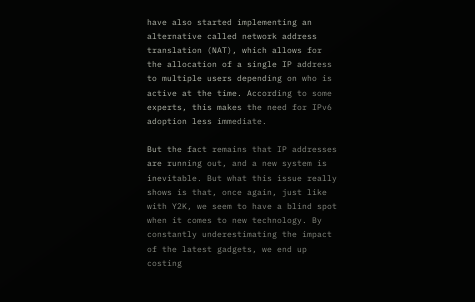have also started implementing an alternative called network address translation (NAT), which allows for the allocation of a single IP address to multiple users depending on who is active at the time. According to some experts, this makes the need for IPv6 adoption less immediate.

But the fact remains that IP addresses are running out, and a new system is inevitable. But what this issue really shows is that, once again, just like with Y2K, we seem to have a blind spot when it comes to new technology. By constantly underestimating the impact of the latest gadgets, we end up costing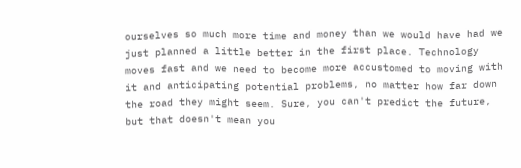ourselves so much more time and money than we would have had we just planned a little better in the first place. Technology moves fast and we need to become more accustomed to moving with it and anticipating potential problems, no matter how far down the road they might seem. Sure, you can't predict the future, but that doesn't mean you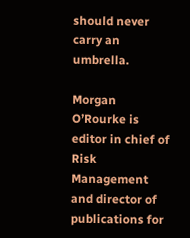should never carry an umbrella.

Morgan O’Rourke is editor in chief of Risk Management and director of publications for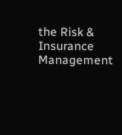the Risk & Insurance Management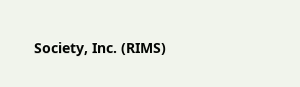Society, Inc. (RIMS)